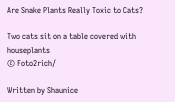Are Snake Plants Really Toxic to Cats?

Two cats sit on a table covered with houseplants
© Foto2rich/

Written by Shaunice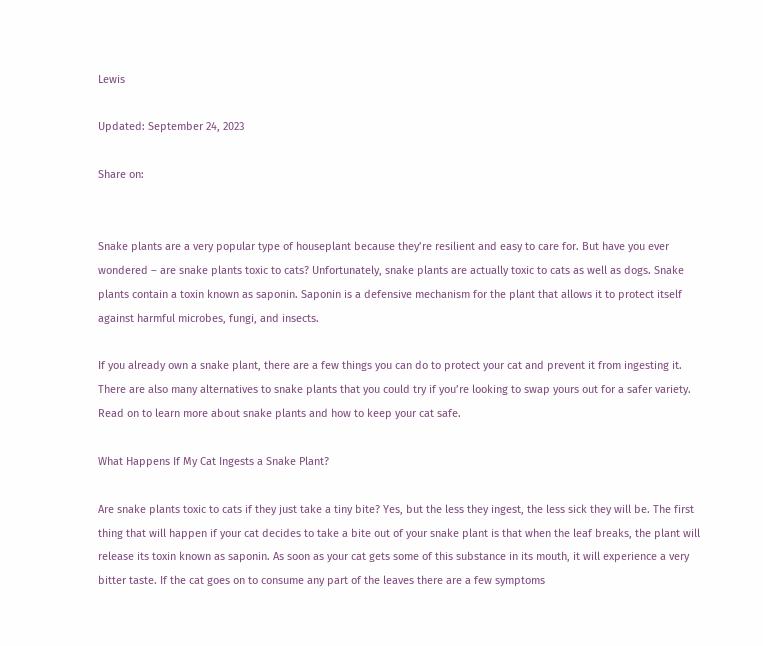Lewis

Updated: September 24, 2023

Share on:


Snake plants are a very popular type of houseplant because they’re resilient and easy to care for. But have you ever wondered – are snake plants toxic to cats? Unfortunately, snake plants are actually toxic to cats as well as dogs. Snake plants contain a toxin known as saponin. Saponin is a defensive mechanism for the plant that allows it to protect itself against harmful microbes, fungi, and insects.

If you already own a snake plant, there are a few things you can do to protect your cat and prevent it from ingesting it. There are also many alternatives to snake plants that you could try if you’re looking to swap yours out for a safer variety. Read on to learn more about snake plants and how to keep your cat safe.

What Happens If My Cat Ingests a Snake Plant?

Are snake plants toxic to cats if they just take a tiny bite? Yes, but the less they ingest, the less sick they will be. The first thing that will happen if your cat decides to take a bite out of your snake plant is that when the leaf breaks, the plant will release its toxin known as saponin. As soon as your cat gets some of this substance in its mouth, it will experience a very bitter taste. If the cat goes on to consume any part of the leaves there are a few symptoms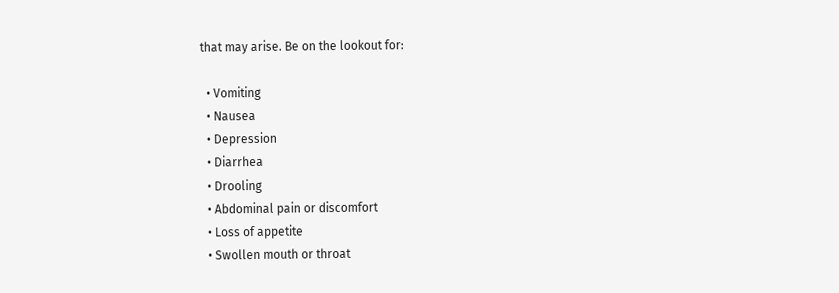that may arise. Be on the lookout for:

  • Vomiting
  • Nausea
  • Depression
  • Diarrhea
  • Drooling
  • Abdominal pain or discomfort
  • Loss of appetite
  • Swollen mouth or throat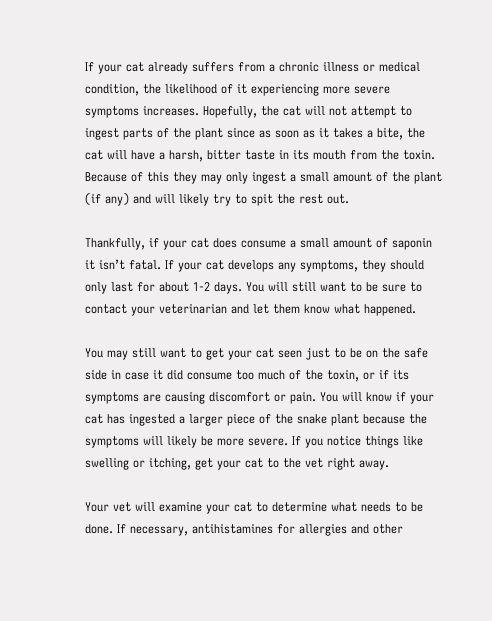If your cat already suffers from a chronic illness or medical condition, the likelihood of it experiencing more severe symptoms increases. Hopefully, the cat will not attempt to ingest parts of the plant since as soon as it takes a bite, the cat will have a harsh, bitter taste in its mouth from the toxin. Because of this they may only ingest a small amount of the plant (if any) and will likely try to spit the rest out.

Thankfully, if your cat does consume a small amount of saponin it isn’t fatal. If your cat develops any symptoms, they should only last for about 1-2 days. You will still want to be sure to contact your veterinarian and let them know what happened.

You may still want to get your cat seen just to be on the safe side in case it did consume too much of the toxin, or if its symptoms are causing discomfort or pain. You will know if your cat has ingested a larger piece of the snake plant because the symptoms will likely be more severe. If you notice things like swelling or itching, get your cat to the vet right away.

Your vet will examine your cat to determine what needs to be done. If necessary, antihistamines for allergies and other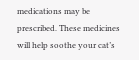medications may be prescribed. These medicines will help soothe your cat’s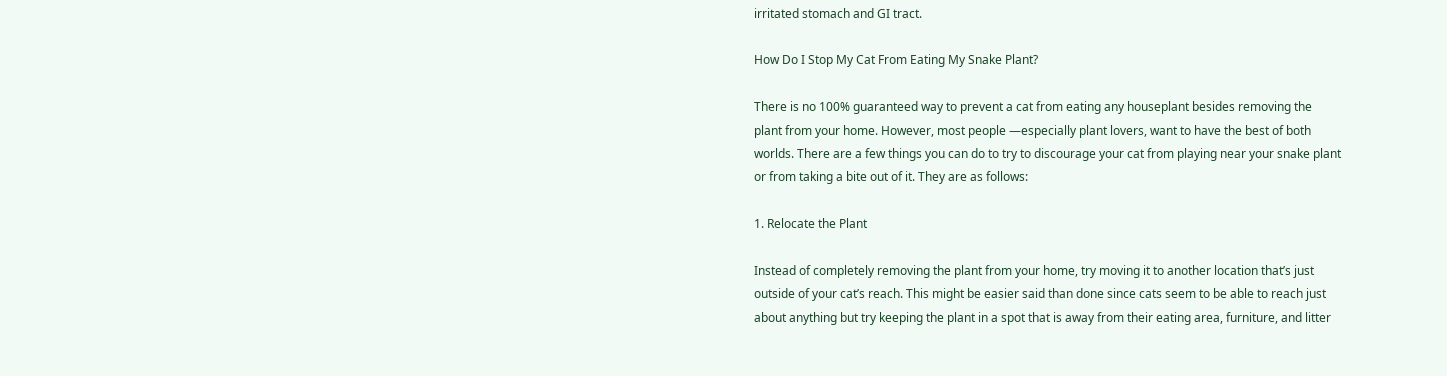irritated stomach and GI tract.

How Do I Stop My Cat From Eating My Snake Plant?

There is no 100% guaranteed way to prevent a cat from eating any houseplant besides removing the plant from your home. However, most people —especially plant lovers, want to have the best of both worlds. There are a few things you can do to try to discourage your cat from playing near your snake plant or from taking a bite out of it. They are as follows:

1. Relocate the Plant

Instead of completely removing the plant from your home, try moving it to another location that’s just outside of your cat’s reach. This might be easier said than done since cats seem to be able to reach just about anything but try keeping the plant in a spot that is away from their eating area, furniture, and litter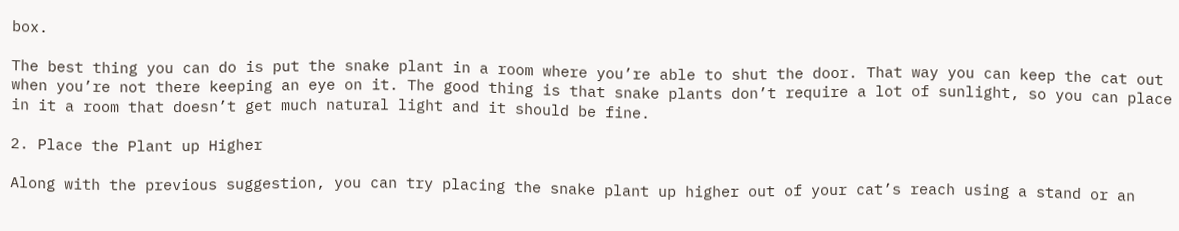box.

The best thing you can do is put the snake plant in a room where you’re able to shut the door. That way you can keep the cat out when you’re not there keeping an eye on it. The good thing is that snake plants don’t require a lot of sunlight, so you can place in it a room that doesn’t get much natural light and it should be fine.

2. Place the Plant up Higher

Along with the previous suggestion, you can try placing the snake plant up higher out of your cat’s reach using a stand or an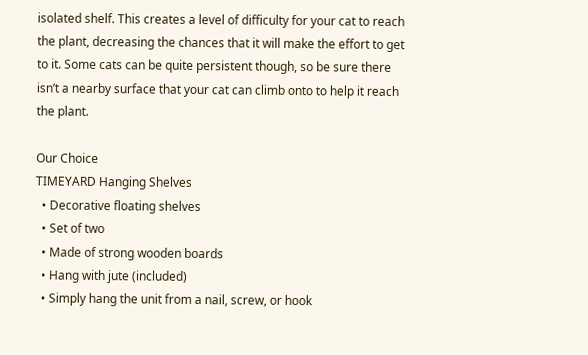isolated shelf. This creates a level of difficulty for your cat to reach the plant, decreasing the chances that it will make the effort to get to it. Some cats can be quite persistent though, so be sure there isn’t a nearby surface that your cat can climb onto to help it reach the plant.

Our Choice
TIMEYARD Hanging Shelves
  • Decorative floating shelves
  • Set of two
  • Made of strong wooden boards
  • Hang with jute (included)
  • Simply hang the unit from a nail, screw, or hook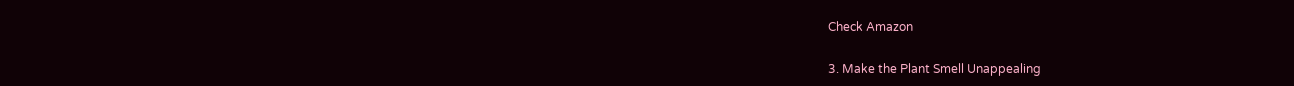Check Amazon

3. Make the Plant Smell Unappealing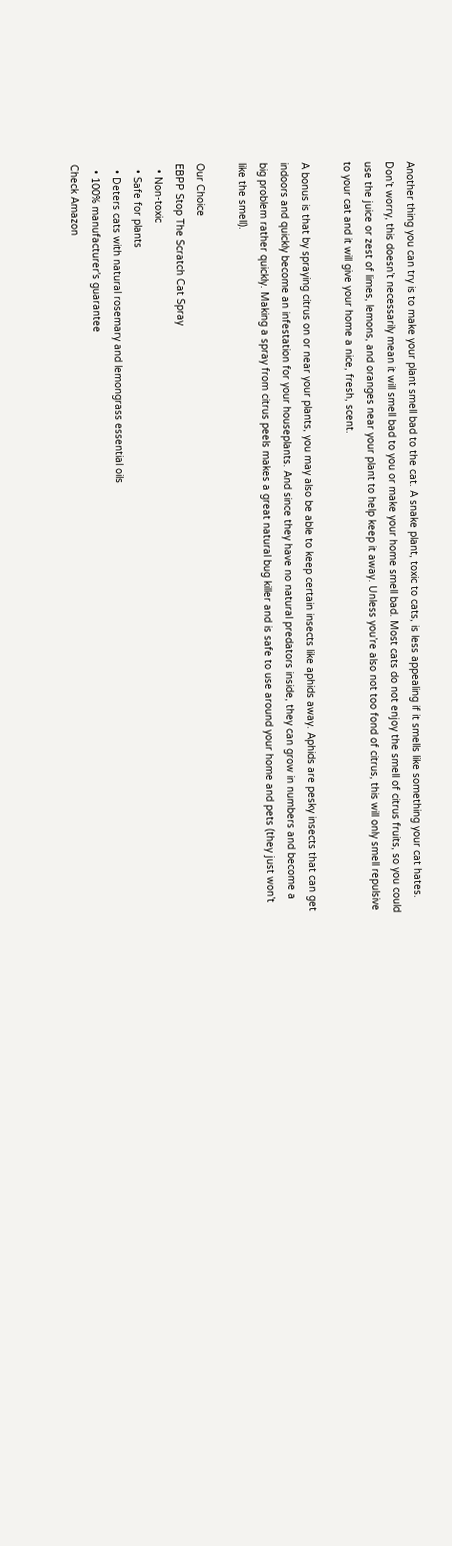Another thing you can try is to make your plant smell bad to the cat. A snake plant, toxic to cats, is less appealing if it smells like something your cat hates. Don’t worry, this doesn’t necessarily mean it will smell bad to you or make your home smell bad. Most cats do not enjoy the smell of citrus fruits, so you could use the juice or zest of limes, lemons, and oranges near your plant to help keep it away. Unless you’re also not too fond of citrus, this will only smell repulsive to your cat and it will give your home a nice, fresh, scent.

A bonus is that by spraying citrus on or near your plants, you may also be able to keep certain insects like aphids away. Aphids are pesky insects that can get indoors and quickly become an infestation for your houseplants. And since they have no natural predators inside, they can grow in numbers and become a big problem rather quickly. Making a spray from citrus peels makes a great natural bug killer and is safe to use around your home and pets (they just won’t like the smell).

Our Choice
EBPP Stop The Scratch Cat Spray
  • Non-toxic
  • Safe for plants
  • Deters cats with natural rosemary and lemongrass essential oils
  • 100% manufacturer's guarantee
Check Amazon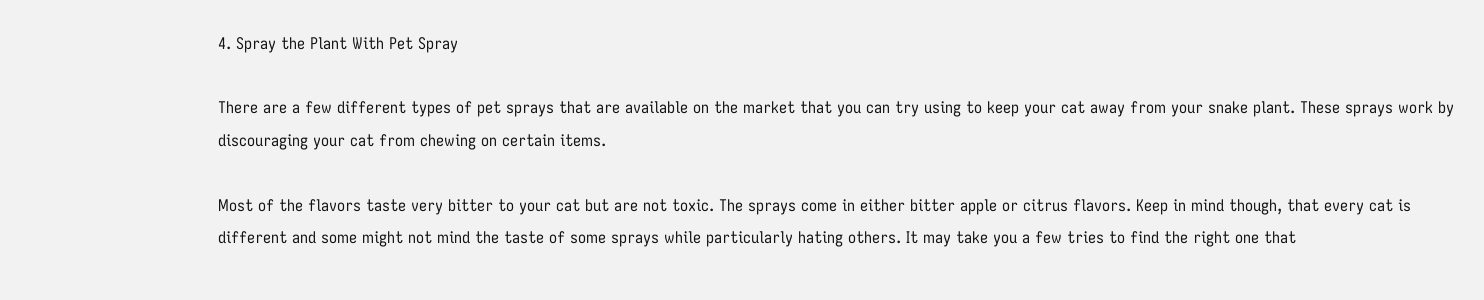4. Spray the Plant With Pet Spray

There are a few different types of pet sprays that are available on the market that you can try using to keep your cat away from your snake plant. These sprays work by discouraging your cat from chewing on certain items.

Most of the flavors taste very bitter to your cat but are not toxic. The sprays come in either bitter apple or citrus flavors. Keep in mind though, that every cat is different and some might not mind the taste of some sprays while particularly hating others. It may take you a few tries to find the right one that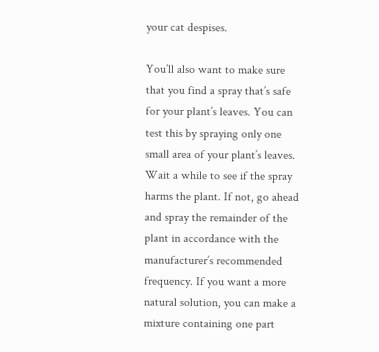your cat despises.

You’ll also want to make sure that you find a spray that’s safe for your plant’s leaves. You can test this by spraying only one small area of your plant’s leaves. Wait a while to see if the spray harms the plant. If not, go ahead and spray the remainder of the plant in accordance with the manufacturer’s recommended frequency. If you want a more natural solution, you can make a mixture containing one part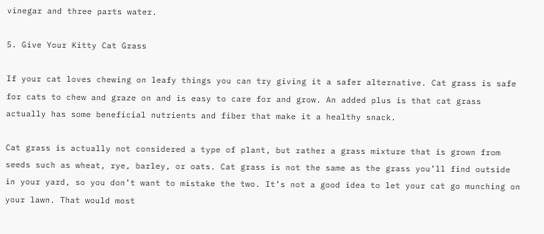vinegar and three parts water.

5. Give Your Kitty Cat Grass

If your cat loves chewing on leafy things you can try giving it a safer alternative. Cat grass is safe for cats to chew and graze on and is easy to care for and grow. An added plus is that cat grass actually has some beneficial nutrients and fiber that make it a healthy snack.

Cat grass is actually not considered a type of plant, but rather a grass mixture that is grown from seeds such as wheat, rye, barley, or oats. Cat grass is not the same as the grass you’ll find outside in your yard, so you don’t want to mistake the two. It’s not a good idea to let your cat go munching on your lawn. That would most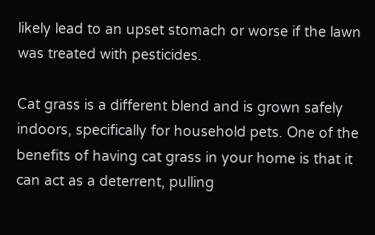likely lead to an upset stomach or worse if the lawn was treated with pesticides.

Cat grass is a different blend and is grown safely indoors, specifically for household pets. One of the benefits of having cat grass in your home is that it can act as a deterrent, pulling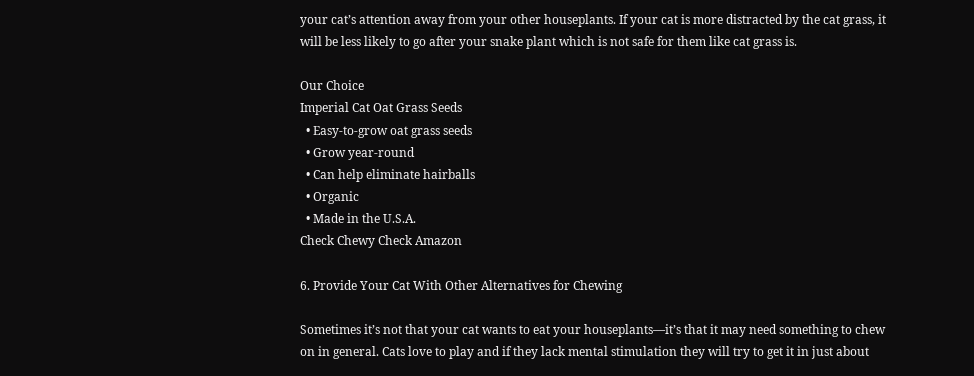your cat’s attention away from your other houseplants. If your cat is more distracted by the cat grass, it will be less likely to go after your snake plant which is not safe for them like cat grass is.

Our Choice
Imperial Cat Oat Grass Seeds
  • Easy-to-grow oat grass seeds
  • Grow year-round
  • Can help eliminate hairballs
  • Organic
  • Made in the U.S.A.
Check Chewy Check Amazon

6. Provide Your Cat With Other Alternatives for Chewing

Sometimes it’s not that your cat wants to eat your houseplants—it’s that it may need something to chew on in general. Cats love to play and if they lack mental stimulation they will try to get it in just about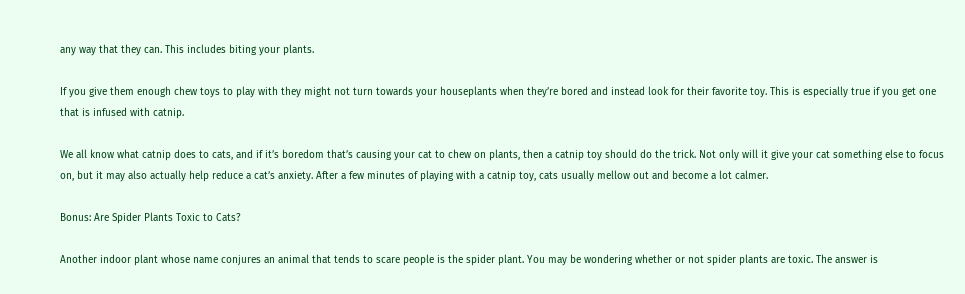any way that they can. This includes biting your plants.

If you give them enough chew toys to play with they might not turn towards your houseplants when they’re bored and instead look for their favorite toy. This is especially true if you get one that is infused with catnip.

We all know what catnip does to cats, and if it’s boredom that’s causing your cat to chew on plants, then a catnip toy should do the trick. Not only will it give your cat something else to focus on, but it may also actually help reduce a cat’s anxiety. After a few minutes of playing with a catnip toy, cats usually mellow out and become a lot calmer.

Bonus: Are Spider Plants Toxic to Cats?

Another indoor plant whose name conjures an animal that tends to scare people is the spider plant. You may be wondering whether or not spider plants are toxic. The answer is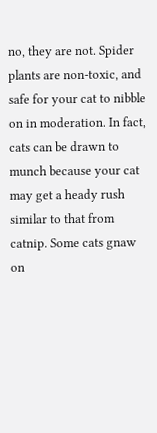no, they are not. Spider plants are non-toxic, and safe for your cat to nibble on in moderation. In fact, cats can be drawn to munch because your cat may get a heady rush similar to that from catnip. Some cats gnaw on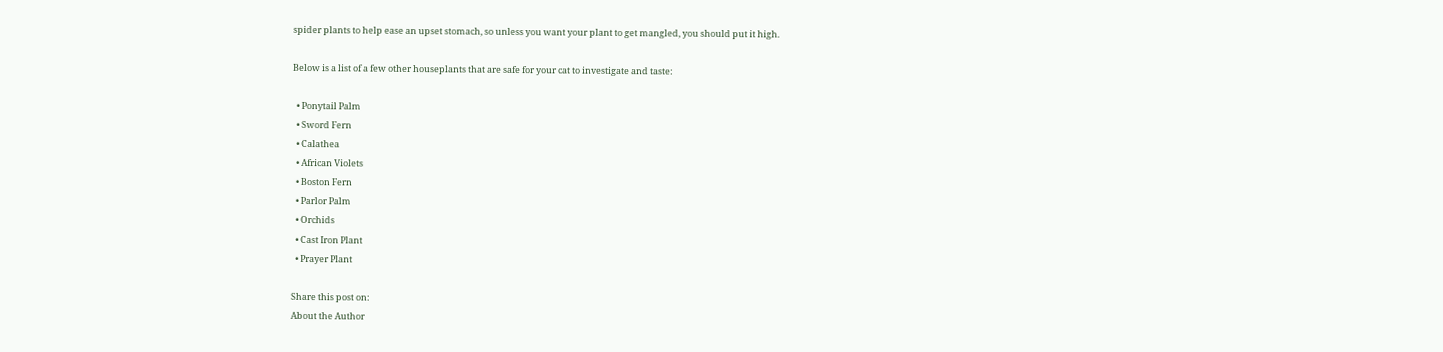spider plants to help ease an upset stomach, so unless you want your plant to get mangled, you should put it high.

Below is a list of a few other houseplants that are safe for your cat to investigate and taste:

  • Ponytail Palm
  • Sword Fern
  • Calathea
  • African Violets
  • Boston Fern
  • Parlor Palm
  • Orchids
  • Cast Iron Plant
  • Prayer Plant

Share this post on:
About the Author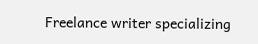Freelance writer specializing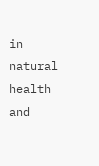in natural health and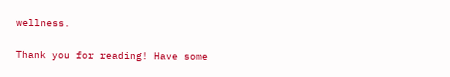wellness.

Thank you for reading! Have some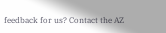feedback for us? Contact the AZ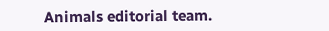Animals editorial team.